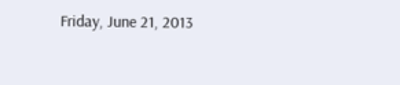Friday, June 21, 2013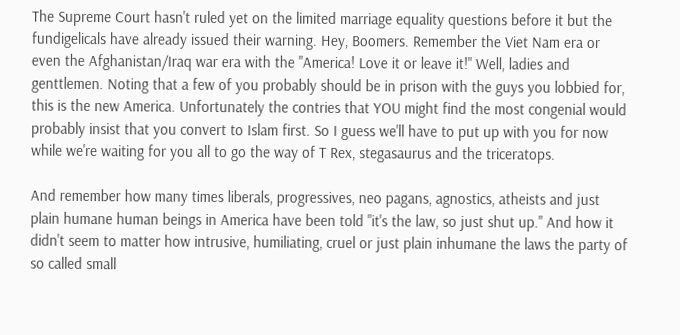The Supreme Court hasn't ruled yet on the limited marriage equality questions before it but the fundigelicals have already issued their warning. Hey, Boomers. Remember the Viet Nam era or even the Afghanistan/Iraq war era with the "America! Love it or leave it!" Well, ladies and genttlemen. Noting that a few of you probably should be in prison with the guys you lobbied for, this is the new America. Unfortunately the contries that YOU might find the most congenial would probably insist that you convert to Islam first. So I guess we'll have to put up with you for now while we're waiting for you all to go the way of T Rex, stegasaurus and the triceratops.

And remember how many times liberals, progressives, neo pagans, agnostics, atheists and just plain humane human beings in America have been told "it's the law, so just shut up." And how it didn't seem to matter how intrusive, humiliating, cruel or just plain inhumane the laws the party of so called small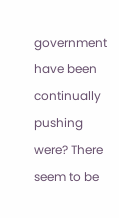government have been continually pushing were? There seem to be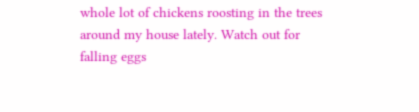whole lot of chickens roosting in the trees around my house lately. Watch out for falling eggs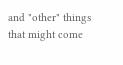and "other" things that might come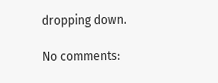dropping down.

No comments: